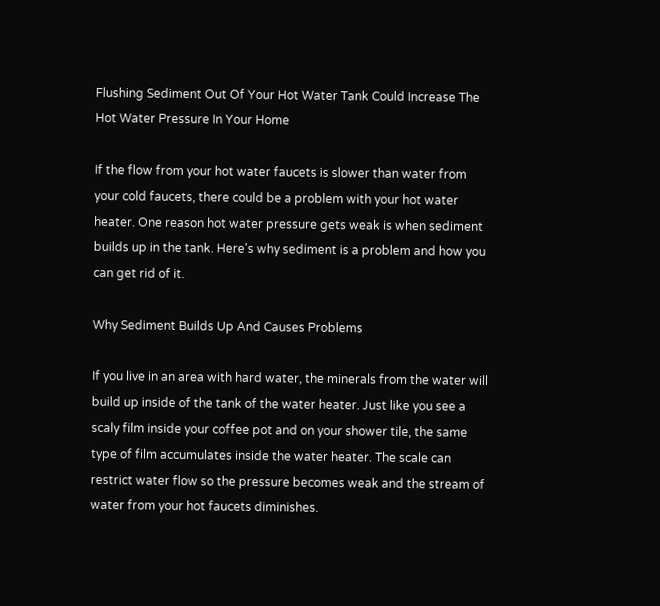Flushing Sediment Out Of Your Hot Water Tank Could Increase The Hot Water Pressure In Your Home

If the flow from your hot water faucets is slower than water from your cold faucets, there could be a problem with your hot water heater. One reason hot water pressure gets weak is when sediment builds up in the tank. Here's why sediment is a problem and how you can get rid of it.

Why Sediment Builds Up And Causes Problems

If you live in an area with hard water, the minerals from the water will build up inside of the tank of the water heater. Just like you see a scaly film inside your coffee pot and on your shower tile, the same type of film accumulates inside the water heater. The scale can restrict water flow so the pressure becomes weak and the stream of water from your hot faucets diminishes.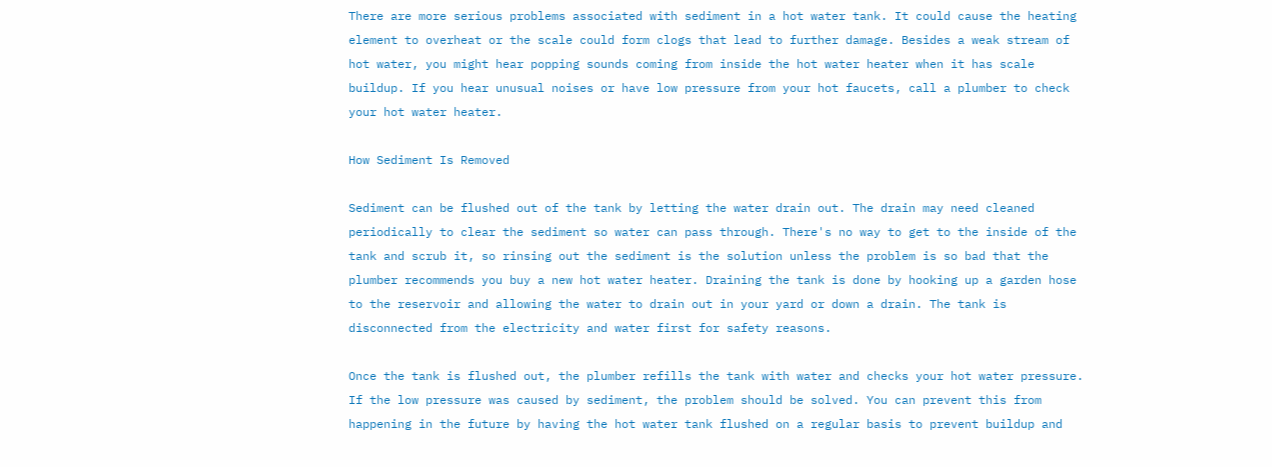There are more serious problems associated with sediment in a hot water tank. It could cause the heating element to overheat or the scale could form clogs that lead to further damage. Besides a weak stream of hot water, you might hear popping sounds coming from inside the hot water heater when it has scale buildup. If you hear unusual noises or have low pressure from your hot faucets, call a plumber to check your hot water heater.

How Sediment Is Removed

Sediment can be flushed out of the tank by letting the water drain out. The drain may need cleaned periodically to clear the sediment so water can pass through. There's no way to get to the inside of the tank and scrub it, so rinsing out the sediment is the solution unless the problem is so bad that the plumber recommends you buy a new hot water heater. Draining the tank is done by hooking up a garden hose to the reservoir and allowing the water to drain out in your yard or down a drain. The tank is disconnected from the electricity and water first for safety reasons.

Once the tank is flushed out, the plumber refills the tank with water and checks your hot water pressure. If the low pressure was caused by sediment, the problem should be solved. You can prevent this from happening in the future by having the hot water tank flushed on a regular basis to prevent buildup and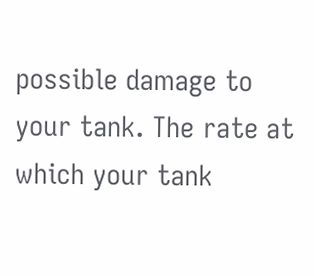possible damage to your tank. The rate at which your tank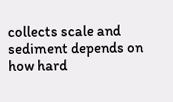collects scale and sediment depends on how hard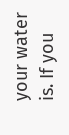your water is. If you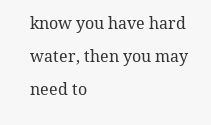know you have hard water, then you may need to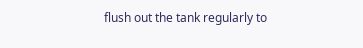flush out the tank regularly to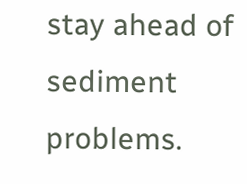stay ahead of sediment problems.